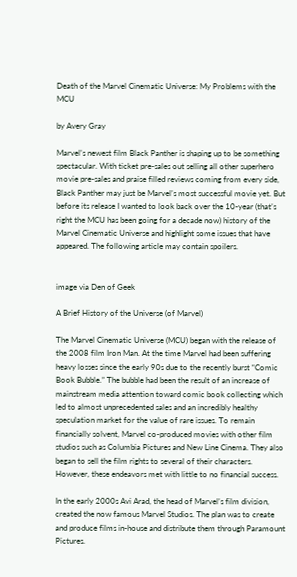Death of the Marvel Cinematic Universe: My Problems with the MCU

by Avery Gray

Marvel’s newest film Black Panther is shaping up to be something spectacular. With ticket pre-sales out selling all other superhero movie pre-sales and praise filled reviews coming from every side, Black Panther may just be Marvel’s most successful movie yet. But before its release I wanted to look back over the 10-year (that’s right the MCU has been going for a decade now) history of the Marvel Cinematic Universe and highlight some issues that have appeared. The following article may contain spoilers.


image via Den of Geek

A Brief History of the Universe (of Marvel)

The Marvel Cinematic Universe (MCU) began with the release of the 2008 film Iron Man. At the time Marvel had been suffering heavy losses since the early 90s due to the recently burst “Comic Book Bubble.” The bubble had been the result of an increase of mainstream media attention toward comic book collecting which led to almost unprecedented sales and an incredibly healthy speculation market for the value of rare issues. To remain financially solvent, Marvel co-produced movies with other film studios such as Columbia Pictures and New Line Cinema. They also began to sell the film rights to several of their characters. However, these endeavors met with little to no financial success.

In the early 2000s Avi Arad, the head of Marvel’s film division, created the now famous Marvel Studios. The plan was to create and produce films in-house and distribute them through Paramount Pictures.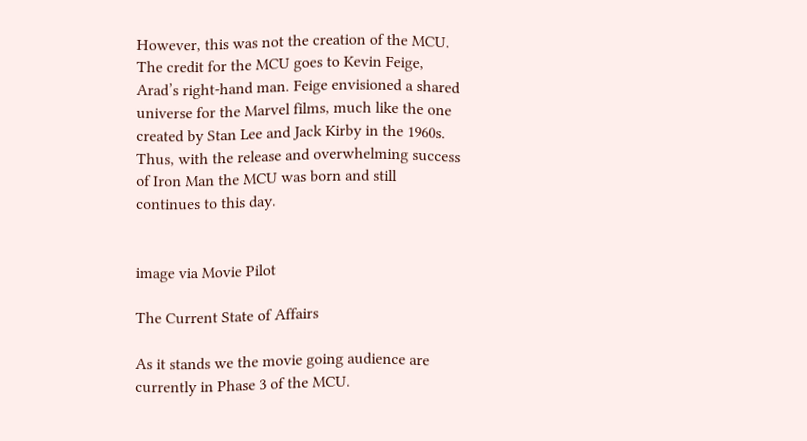However, this was not the creation of the MCU. The credit for the MCU goes to Kevin Feige, Arad’s right-hand man. Feige envisioned a shared universe for the Marvel films, much like the one created by Stan Lee and Jack Kirby in the 1960s. Thus, with the release and overwhelming success of Iron Man the MCU was born and still continues to this day.


image via Movie Pilot

The Current State of Affairs

As it stands we the movie going audience are currently in Phase 3 of the MCU.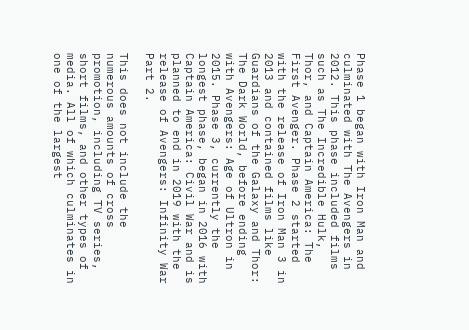Phase 1 began with Iron Man and culminated with The Avengers in 2012. This phase included films such as The Incredible Hulk, Thor, and Captain America: The First Avenger. Phase 2 started with the release of Iron Man 3 in 2013 and contained films like Guardians of the Galaxy and Thor: The Dark World, before ending with Avengers: Age of Ultron in 2015. Phase 3, currently the longest phase, began in 2016 with Captain America: Civil War and is planned to end in 2019 with the release of Avengers: Infinity War Part 2.

This does not include the numerous amounts of cross promotion, including TV series, short films, and other types of media. All of which culminates in one of the largest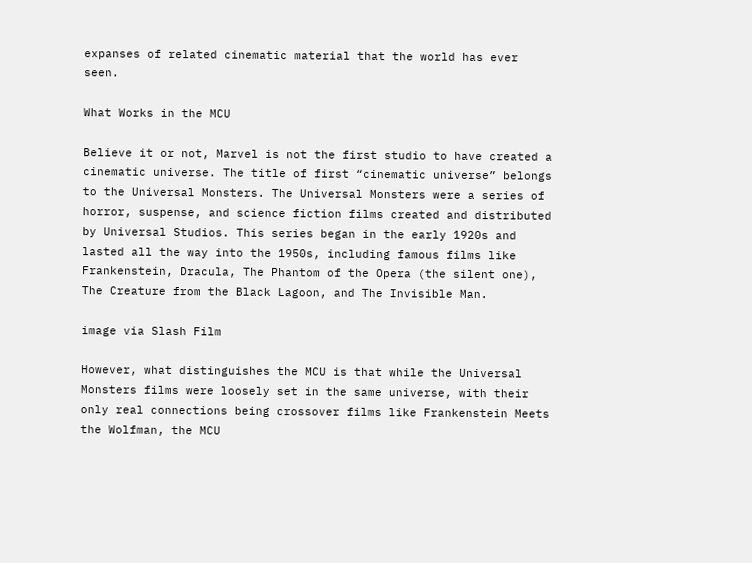expanses of related cinematic material that the world has ever seen.

What Works in the MCU

Believe it or not, Marvel is not the first studio to have created a cinematic universe. The title of first “cinematic universe” belongs to the Universal Monsters. The Universal Monsters were a series of horror, suspense, and science fiction films created and distributed by Universal Studios. This series began in the early 1920s and lasted all the way into the 1950s, including famous films like Frankenstein, Dracula, The Phantom of the Opera (the silent one), The Creature from the Black Lagoon, and The Invisible Man.

image via Slash Film

However, what distinguishes the MCU is that while the Universal Monsters films were loosely set in the same universe, with their only real connections being crossover films like Frankenstein Meets the Wolfman, the MCU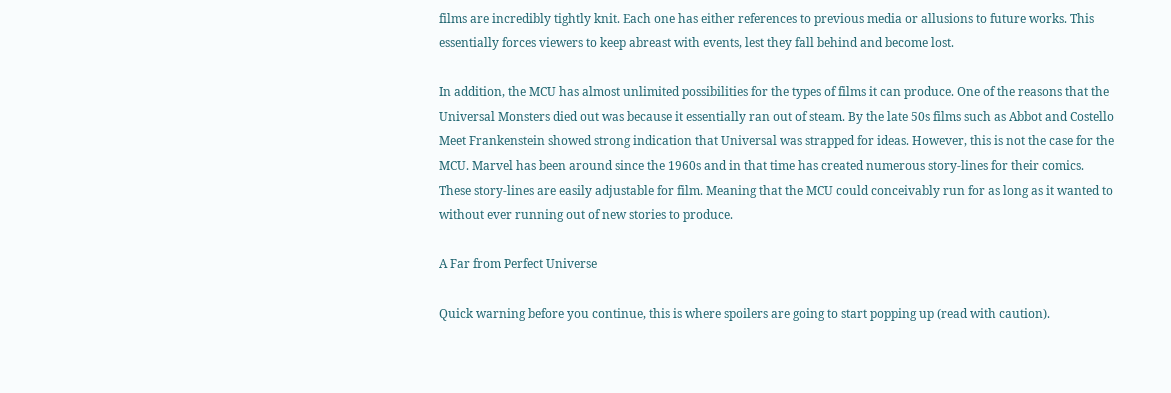films are incredibly tightly knit. Each one has either references to previous media or allusions to future works. This essentially forces viewers to keep abreast with events, lest they fall behind and become lost.

In addition, the MCU has almost unlimited possibilities for the types of films it can produce. One of the reasons that the Universal Monsters died out was because it essentially ran out of steam. By the late 50s films such as Abbot and Costello Meet Frankenstein showed strong indication that Universal was strapped for ideas. However, this is not the case for the MCU. Marvel has been around since the 1960s and in that time has created numerous story-lines for their comics. These story-lines are easily adjustable for film. Meaning that the MCU could conceivably run for as long as it wanted to without ever running out of new stories to produce.

A Far from Perfect Universe

Quick warning before you continue, this is where spoilers are going to start popping up (read with caution).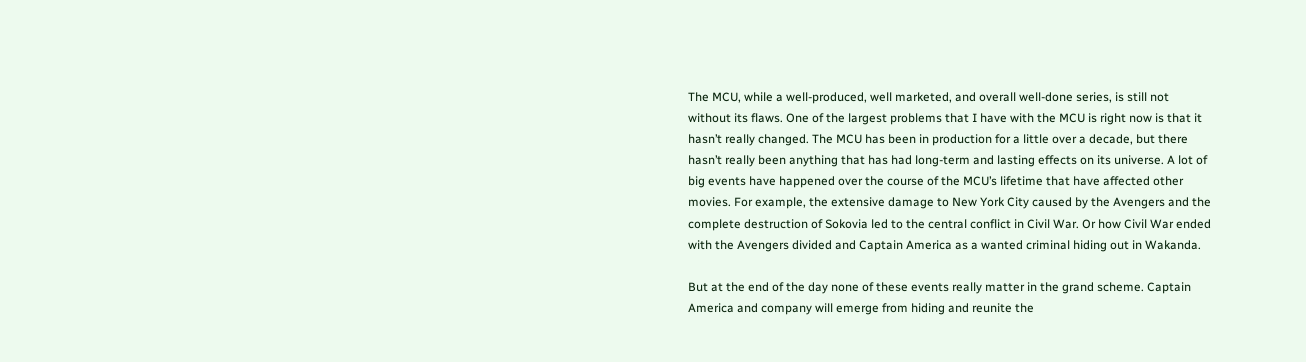The MCU, while a well-produced, well marketed, and overall well-done series, is still not without its flaws. One of the largest problems that I have with the MCU is right now is that it hasn’t really changed. The MCU has been in production for a little over a decade, but there hasn’t really been anything that has had long-term and lasting effects on its universe. A lot of big events have happened over the course of the MCU’s lifetime that have affected other movies. For example, the extensive damage to New York City caused by the Avengers and the complete destruction of Sokovia led to the central conflict in Civil War. Or how Civil War ended with the Avengers divided and Captain America as a wanted criminal hiding out in Wakanda.

But at the end of the day none of these events really matter in the grand scheme. Captain America and company will emerge from hiding and reunite the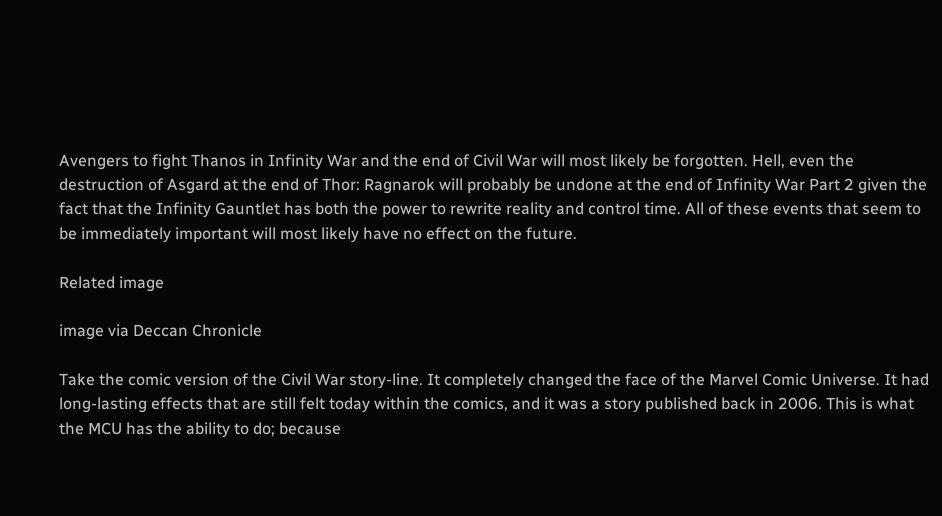Avengers to fight Thanos in Infinity War and the end of Civil War will most likely be forgotten. Hell, even the destruction of Asgard at the end of Thor: Ragnarok will probably be undone at the end of Infinity War Part 2 given the fact that the Infinity Gauntlet has both the power to rewrite reality and control time. All of these events that seem to be immediately important will most likely have no effect on the future.

Related image

image via Deccan Chronicle

Take the comic version of the Civil War story-line. It completely changed the face of the Marvel Comic Universe. It had long-lasting effects that are still felt today within the comics, and it was a story published back in 2006. This is what the MCU has the ability to do; because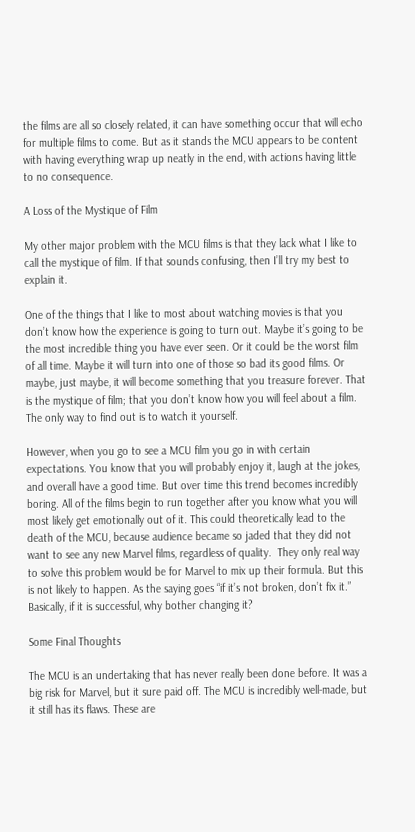the films are all so closely related, it can have something occur that will echo for multiple films to come. But as it stands the MCU appears to be content with having everything wrap up neatly in the end, with actions having little to no consequence.

A Loss of the Mystique of Film

My other major problem with the MCU films is that they lack what I like to call the mystique of film. If that sounds confusing, then I’ll try my best to explain it.

One of the things that I like to most about watching movies is that you don’t know how the experience is going to turn out. Maybe it’s going to be the most incredible thing you have ever seen. Or it could be the worst film of all time. Maybe it will turn into one of those so bad its good films. Or maybe, just maybe, it will become something that you treasure forever. That is the mystique of film; that you don’t know how you will feel about a film. The only way to find out is to watch it yourself.

However, when you go to see a MCU film you go in with certain expectations. You know that you will probably enjoy it, laugh at the jokes, and overall have a good time. But over time this trend becomes incredibly boring. All of the films begin to run together after you know what you will most likely get emotionally out of it. This could theoretically lead to the death of the MCU, because audience became so jaded that they did not want to see any new Marvel films, regardless of quality.  They only real way to solve this problem would be for Marvel to mix up their formula. But this is not likely to happen. As the saying goes “if it’s not broken, don’t fix it.” Basically, if it is successful, why bother changing it?

Some Final Thoughts

The MCU is an undertaking that has never really been done before. It was a big risk for Marvel, but it sure paid off. The MCU is incredibly well-made, but it still has its flaws. These are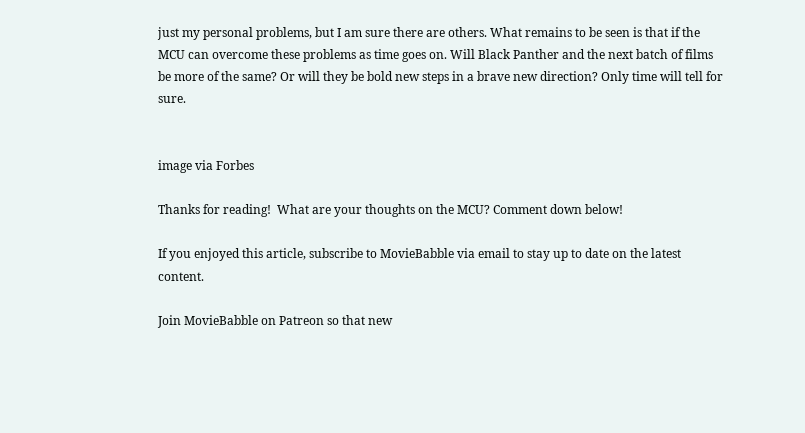just my personal problems, but I am sure there are others. What remains to be seen is that if the MCU can overcome these problems as time goes on. Will Black Panther and the next batch of films be more of the same? Or will they be bold new steps in a brave new direction? Only time will tell for sure.


image via Forbes

Thanks for reading!  What are your thoughts on the MCU? Comment down below!

If you enjoyed this article, subscribe to MovieBabble via email to stay up to date on the latest content.

Join MovieBabble on Patreon so that new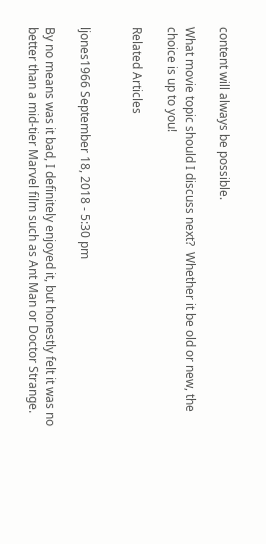content will always be possible.

What movie topic should I discuss next?  Whether it be old or new, the choice is up to you!

Related Articles


ljones1966 September 18, 2018 - 5:30 pm

By no means was it bad, I definitely enjoyed it, but honestly felt it was no better than a mid-tier Marvel film such as Ant Man or Doctor Strange.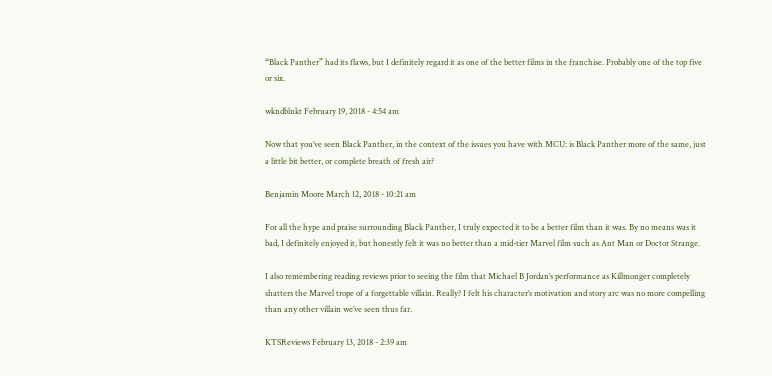“Black Panther” had its flaws, but I definitely regard it as one of the better films in the franchise. Probably one of the top five or six.

wkndblnkt February 19, 2018 - 4:54 am

Now that you’ve seen Black Panther, in the context of the issues you have with MCU: is Black Panther more of the same, just a little bit better, or complete breath of fresh air?

Benjamin Moore March 12, 2018 - 10:21 am

For all the hype and praise surrounding Black Panther, I truly expected it to be a better film than it was. By no means was it bad, I definitely enjoyed it, but honestly felt it was no better than a mid-tier Marvel film such as Ant Man or Doctor Strange.

I also remembering reading reviews prior to seeing the film that Michael B Jordan’s performance as Killmonger completely shatters the Marvel trope of a forgettable villain. Really? I felt his character’s motivation and story arc was no more compelling than any other villain we’ve seen thus far.

KTSReviews February 13, 2018 - 2:39 am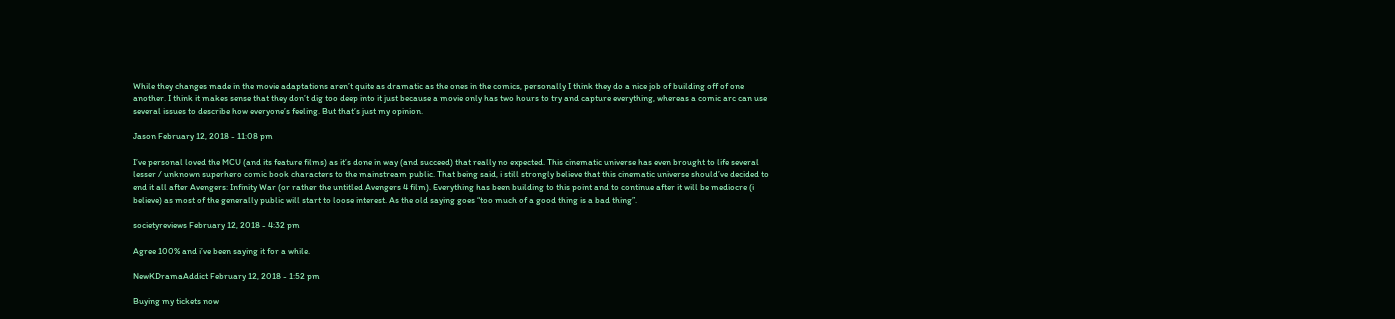While they changes made in the movie adaptations aren’t quite as dramatic as the ones in the comics, personally I think they do a nice job of building off of one another. I think it makes sense that they don’t dig too deep into it just because a movie only has two hours to try and capture everything, whereas a comic arc can use several issues to describe how everyone’s feeling. But that’s just my opinion.

Jason February 12, 2018 - 11:08 pm

I’ve personal loved the MCU (and its feature films) as it’s done in way (and succeed) that really no expected. This cinematic universe has even brought to life several lesser / unknown superhero comic book characters to the mainstream public. That being said, i still strongly believe that this cinematic universe should’ve decided to end it all after Avengers: Infinity War (or rather the untitled Avengers 4 film). Everything has been building to this point and to continue after it will be mediocre (i believe) as most of the generally public will start to loose interest. As the old saying goes “too much of a good thing is a bad thing”.

societyreviews February 12, 2018 - 4:32 pm

Agree 100% and i’ve been saying it for a while.

NewKDramaAddict February 12, 2018 - 1:52 pm

Buying my tickets now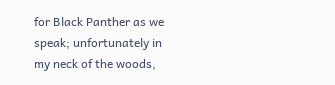for Black Panther as we speak; unfortunately in my neck of the woods,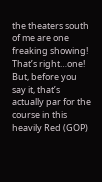the theaters south of me are one freaking showing! That’s right…one! But, before you say it, that’s actually par for the course in this heavily Red (GOP)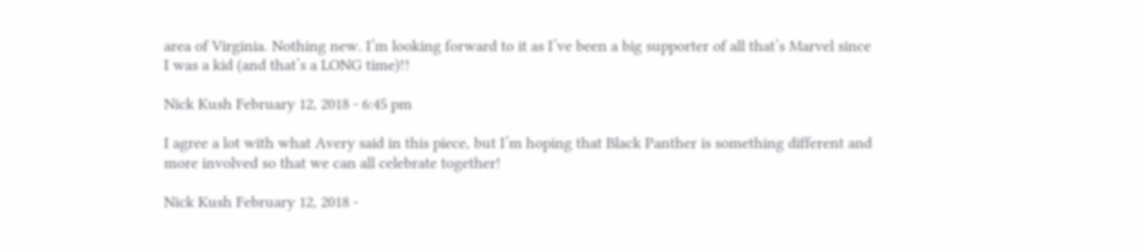area of Virginia. Nothing new. I’m looking forward to it as I’ve been a big supporter of all that’s Marvel since I was a kid (and that’s a LONG time)!!

Nick Kush February 12, 2018 - 6:45 pm

I agree a lot with what Avery said in this piece, but I’m hoping that Black Panther is something different and more involved so that we can all celebrate together!

Nick Kush February 12, 2018 -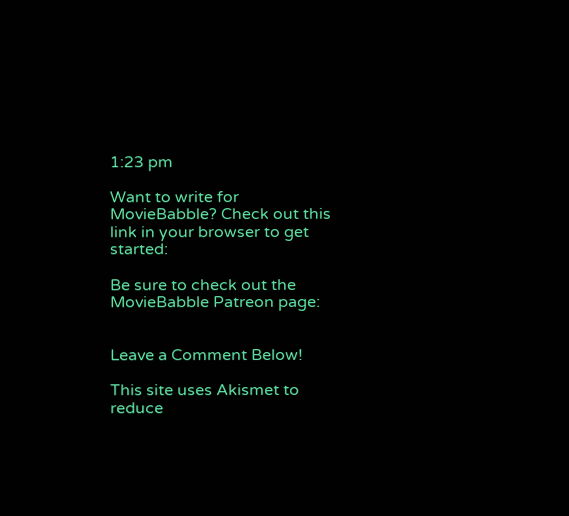1:23 pm

Want to write for MovieBabble? Check out this link in your browser to get started:

Be sure to check out the MovieBabble Patreon page:


Leave a Comment Below!

This site uses Akismet to reduce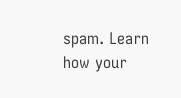spam. Learn how your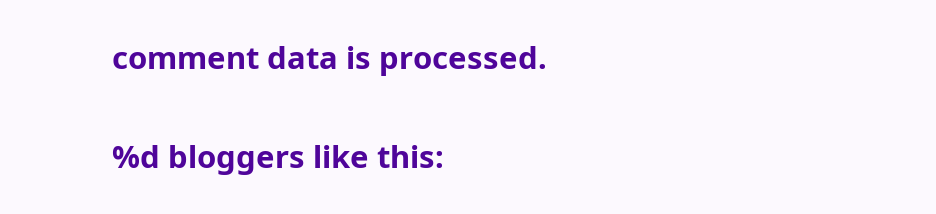comment data is processed.

%d bloggers like this: